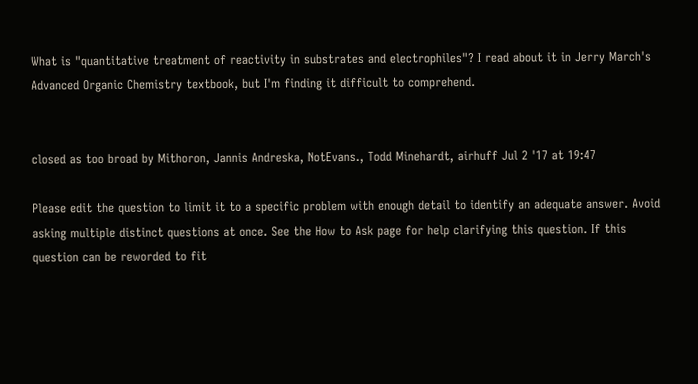What is "quantitative treatment of reactivity in substrates and electrophiles"? I read about it in Jerry March's Advanced Organic Chemistry textbook, but I'm finding it difficult to comprehend.


closed as too broad by Mithoron, Jannis Andreska, NotEvans., Todd Minehardt, airhuff Jul 2 '17 at 19:47

Please edit the question to limit it to a specific problem with enough detail to identify an adequate answer. Avoid asking multiple distinct questions at once. See the How to Ask page for help clarifying this question. If this question can be reworded to fit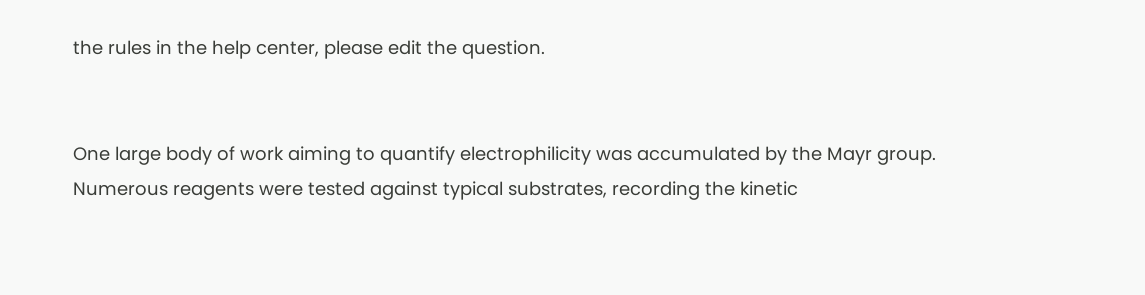the rules in the help center, please edit the question.


One large body of work aiming to quantify electrophilicity was accumulated by the Mayr group. Numerous reagents were tested against typical substrates, recording the kinetic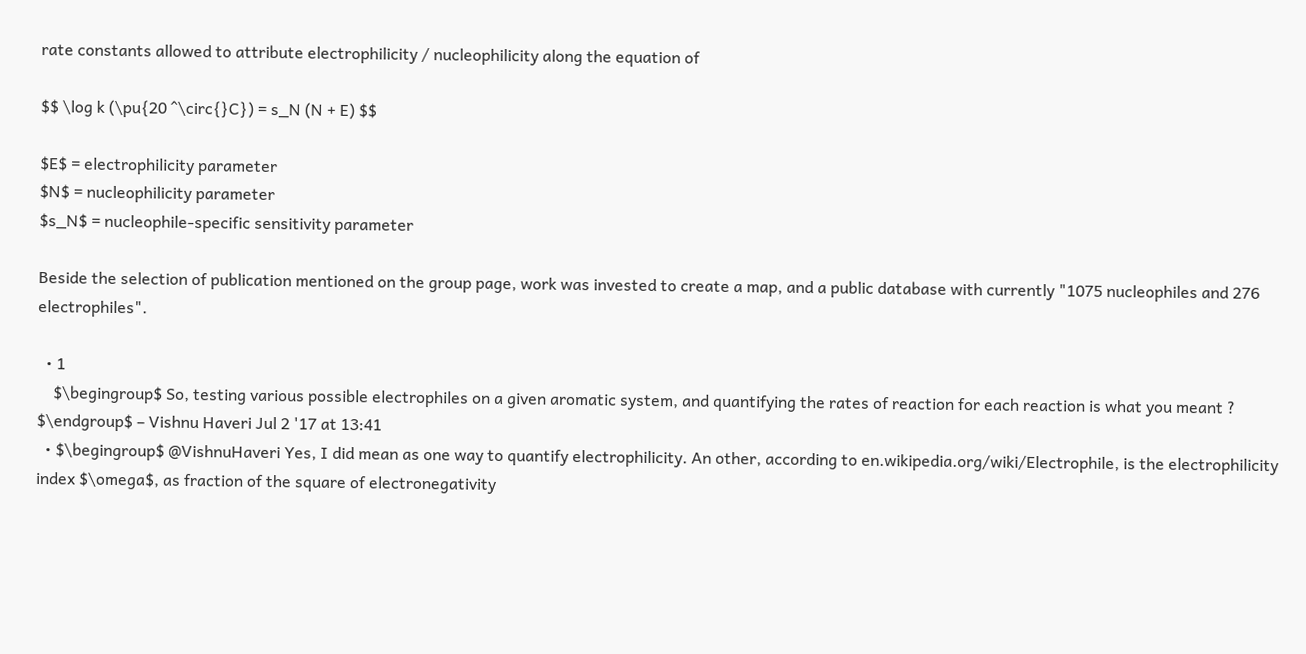rate constants allowed to attribute electrophilicity / nucleophilicity along the equation of

$$ \log k (\pu{20 ^\circ{}C}) = s_N (N + E) $$

$E$ = electrophilicity parameter
$N$ = nucleophilicity parameter
$s_N$ = nucleophile-specific sensitivity parameter

Beside the selection of publication mentioned on the group page, work was invested to create a map, and a public database with currently "1075 nucleophiles and 276 electrophiles".

  • 1
    $\begingroup$ So, testing various possible electrophiles on a given aromatic system, and quantifying the rates of reaction for each reaction is what you meant ? $\endgroup$ – Vishnu Haveri Jul 2 '17 at 13:41
  • $\begingroup$ @VishnuHaveri Yes, I did mean as one way to quantify electrophilicity. An other, according to en.wikipedia.org/wiki/Electrophile, is the electrophilicity index $\omega$, as fraction of the square of electronegativity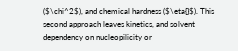($\chi^2$), and chemical hardness ($\eta{}$). This second approach leaves kinetics, and solvent dependency on nucleopilicity or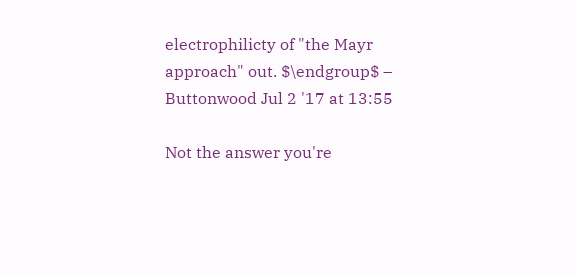electrophilicty of "the Mayr approach" out. $\endgroup$ – Buttonwood Jul 2 '17 at 13:55

Not the answer you're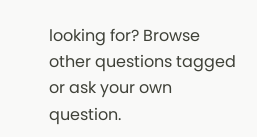looking for? Browse other questions tagged or ask your own question.